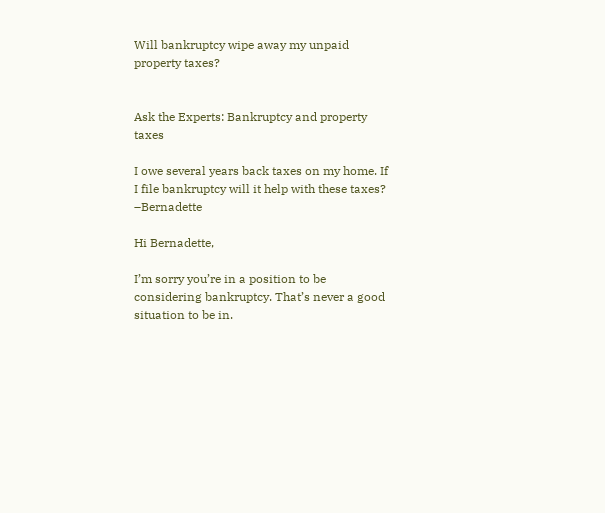Will bankruptcy wipe away my unpaid property taxes?


Ask the Experts: Bankruptcy and property taxes

I owe several years back taxes on my home. If I file bankruptcy will it help with these taxes? –Bernadette

Hi Bernadette,

I’m sorry you’re in a position to be considering bankruptcy. That’s never a good situation to be in.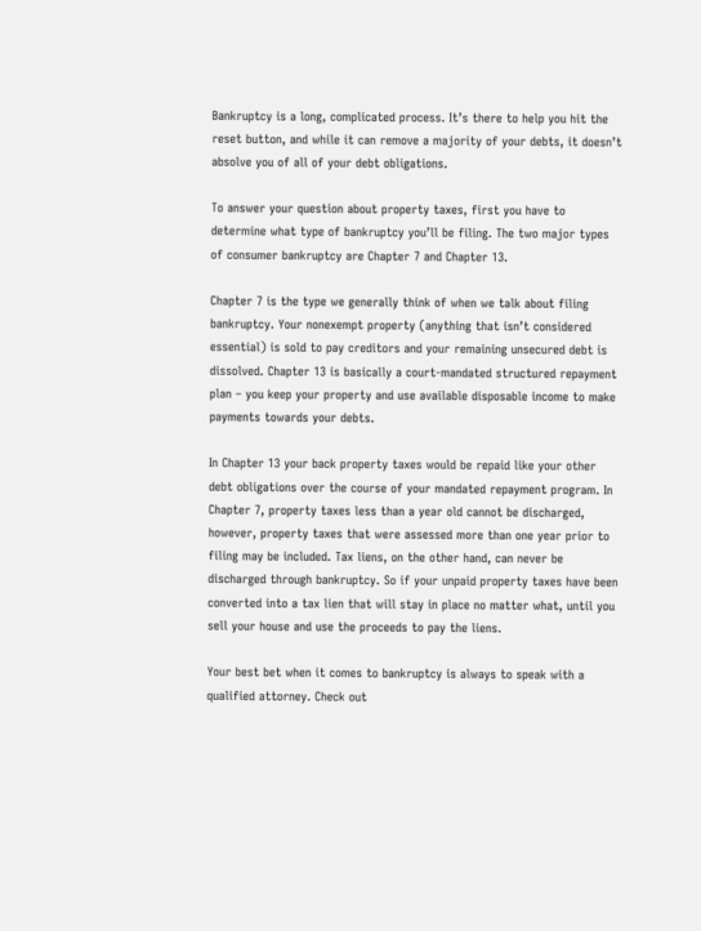Bankruptcy is a long, complicated process. It’s there to help you hit the reset button, and while it can remove a majority of your debts, it doesn’t absolve you of all of your debt obligations.

To answer your question about property taxes, first you have to determine what type of bankruptcy you’ll be filing. The two major types of consumer bankruptcy are Chapter 7 and Chapter 13.

Chapter 7 is the type we generally think of when we talk about filing bankruptcy. Your nonexempt property (anything that isn’t considered essential) is sold to pay creditors and your remaining unsecured debt is dissolved. Chapter 13 is basically a court-mandated structured repayment plan – you keep your property and use available disposable income to make payments towards your debts.

In Chapter 13 your back property taxes would be repaid like your other debt obligations over the course of your mandated repayment program. In Chapter 7, property taxes less than a year old cannot be discharged, however, property taxes that were assessed more than one year prior to filing may be included. Tax liens, on the other hand, can never be discharged through bankruptcy. So if your unpaid property taxes have been converted into a tax lien that will stay in place no matter what, until you sell your house and use the proceeds to pay the liens.

Your best bet when it comes to bankruptcy is always to speak with a qualified attorney. Check out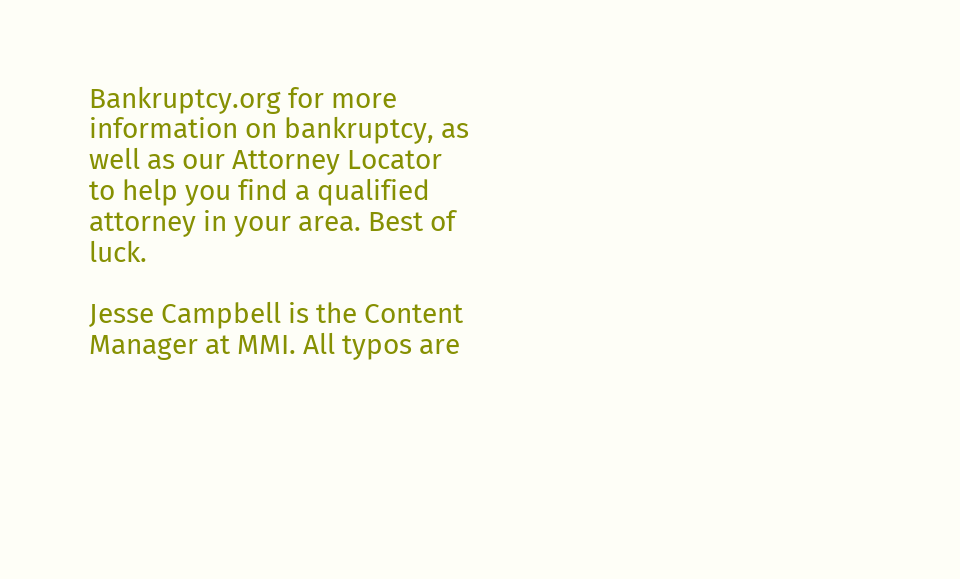Bankruptcy.org for more information on bankruptcy, as well as our Attorney Locator to help you find a qualified attorney in your area. Best of luck.

Jesse Campbell is the Content Manager at MMI. All typos are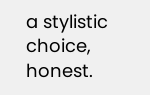a stylistic choice, honest.